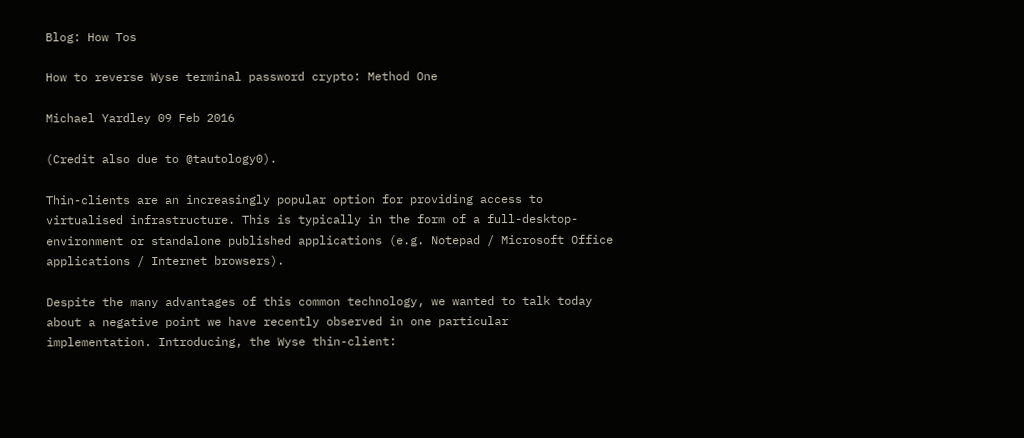Blog: How Tos

How to reverse Wyse terminal password crypto: Method One

Michael Yardley 09 Feb 2016

(Credit also due to @tautology0).

Thin-clients are an increasingly popular option for providing access to virtualised infrastructure. This is typically in the form of a full-desktop-environment or standalone published applications (e.g. Notepad / Microsoft Office applications / Internet browsers).

Despite the many advantages of this common technology, we wanted to talk today about a negative point we have recently observed in one particular implementation. Introducing, the Wyse thin-client: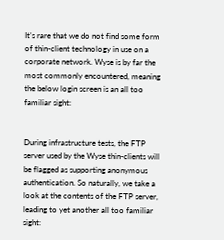It’s rare that we do not find some form of thin-client technology in use on a corporate network. Wyse is by far the most commonly encountered, meaning the below login screen is an all too familiar sight:


During infrastructure tests, the FTP server used by the Wyse thin-clients will be flagged as supporting anonymous authentication. So naturally, we take a look at the contents of the FTP server, leading to yet another all too familiar sight: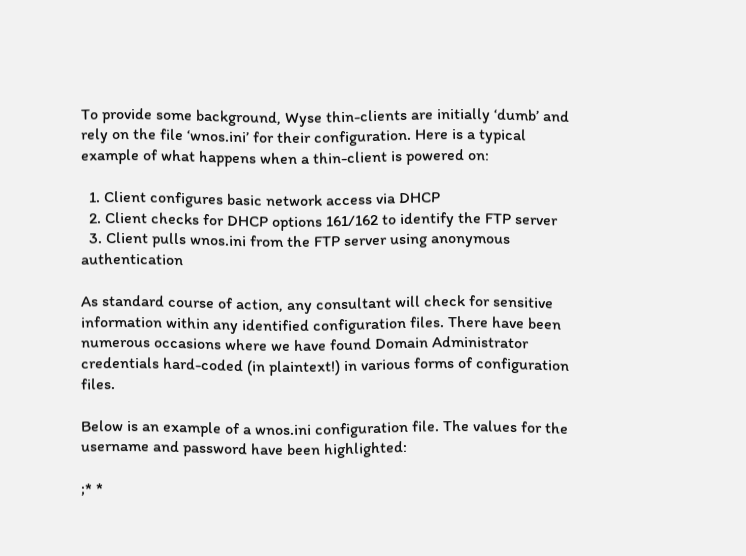To provide some background, Wyse thin-clients are initially ‘dumb’ and rely on the file ‘wnos.ini’ for their configuration. Here is a typical example of what happens when a thin-client is powered on:

  1. Client configures basic network access via DHCP
  2. Client checks for DHCP options 161/162 to identify the FTP server
  3. Client pulls wnos.ini from the FTP server using anonymous authentication

As standard course of action, any consultant will check for sensitive information within any identified configuration files. There have been numerous occasions where we have found Domain Administrator credentials hard-coded (in plaintext!) in various forms of configuration files.

Below is an example of a wnos.ini configuration file. The values for the username and password have been highlighted:

;* *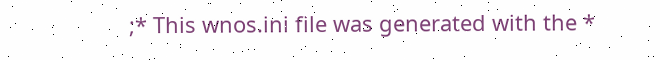;* This wnos.ini file was generated with the *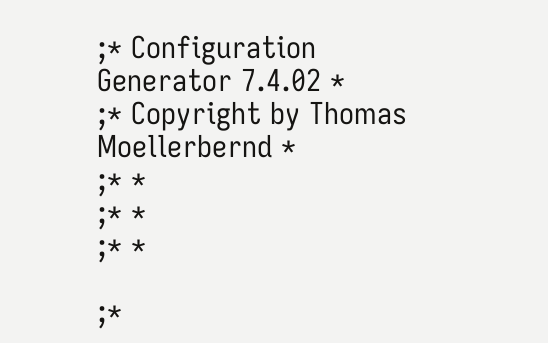;* Configuration Generator 7.4.02 *
;* Copyright by Thomas Moellerbernd *
;* *
;* *
;* *

;*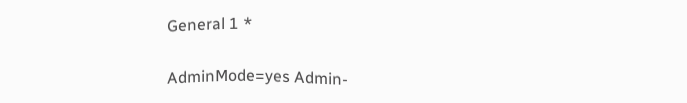General 1 *

AdminMode=yes Admin-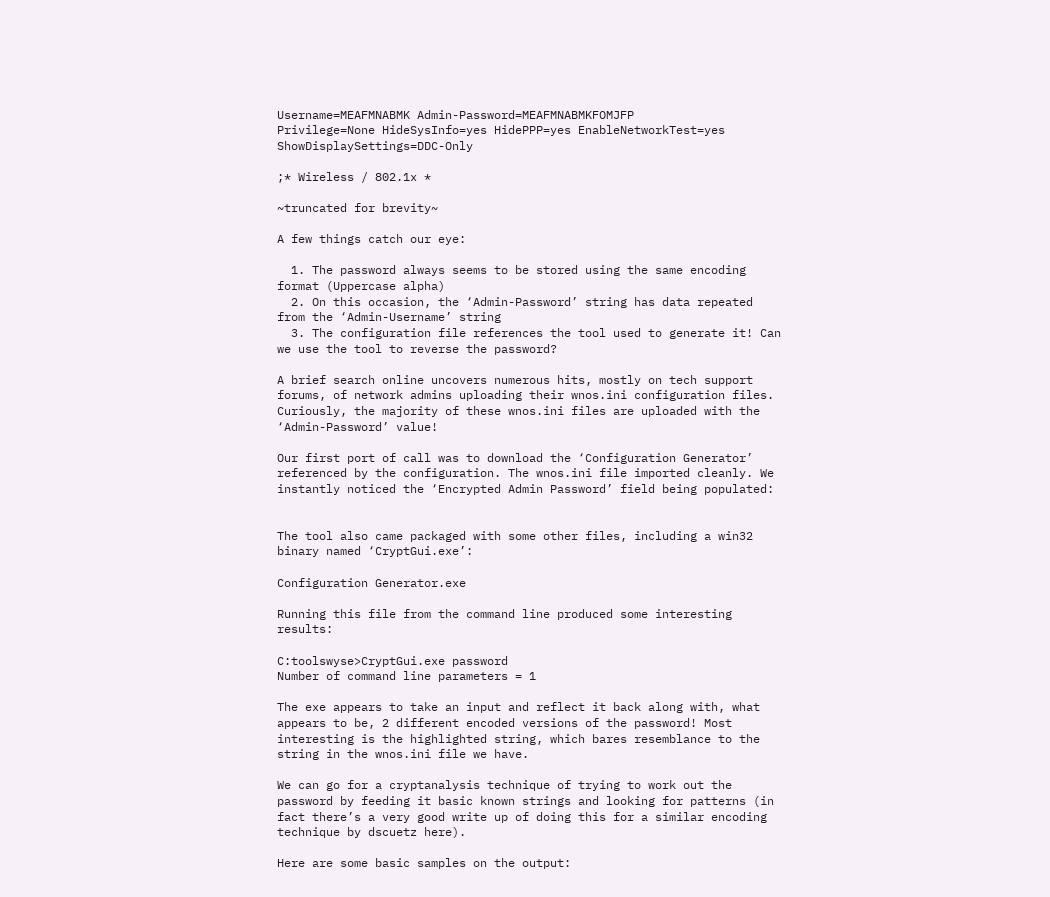Username=MEAFMNABMK Admin-Password=MEAFMNABMKFOMJFP
Privilege=None HideSysInfo=yes HidePPP=yes EnableNetworkTest=yes ShowDisplaySettings=DDC-Only

;* Wireless / 802.1x *

~truncated for brevity~

A few things catch our eye:

  1. The password always seems to be stored using the same encoding format (Uppercase alpha)
  2. On this occasion, the ‘Admin-Password’ string has data repeated from the ‘Admin-Username’ string
  3. The configuration file references the tool used to generate it! Can we use the tool to reverse the password?

A brief search online uncovers numerous hits, mostly on tech support forums, of network admins uploading their wnos.ini configuration files. Curiously, the majority of these wnos.ini files are uploaded with the ‘Admin-Password’ value!

Our first port of call was to download the ‘Configuration Generator’ referenced by the configuration. The wnos.ini file imported cleanly. We instantly noticed the ‘Encrypted Admin Password’ field being populated:


The tool also came packaged with some other files, including a win32 binary named ‘CryptGui.exe’:

Configuration Generator.exe

Running this file from the command line produced some interesting results:

C:toolswyse>CryptGui.exe password
Number of command line parameters = 1

The exe appears to take an input and reflect it back along with, what appears to be, 2 different encoded versions of the password! Most interesting is the highlighted string, which bares resemblance to the string in the wnos.ini file we have.

We can go for a cryptanalysis technique of trying to work out the password by feeding it basic known strings and looking for patterns (in fact there’s a very good write up of doing this for a similar encoding technique by dscuetz here).

Here are some basic samples on the output: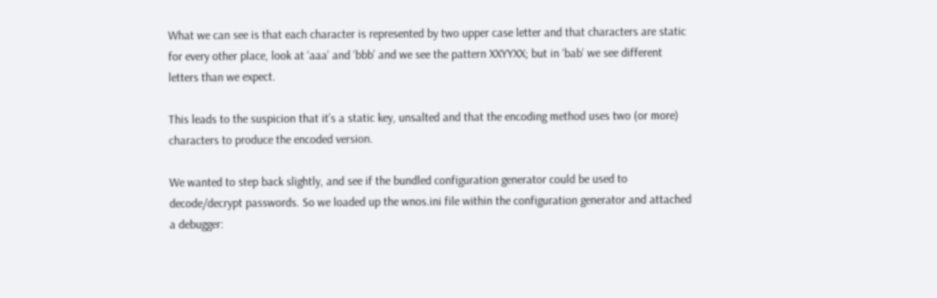What we can see is that each character is represented by two upper case letter and that characters are static for every other place, look at ‘aaa’ and ‘bbb’ and we see the pattern XXYYXX; but in ‘bab’ we see different letters than we expect.

This leads to the suspicion that it’s a static key, unsalted and that the encoding method uses two (or more) characters to produce the encoded version.

We wanted to step back slightly, and see if the bundled configuration generator could be used to decode/decrypt passwords. So we loaded up the wnos.ini file within the configuration generator and attached a debugger: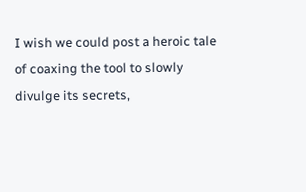I wish we could post a heroic tale of coaxing the tool to slowly divulge its secrets,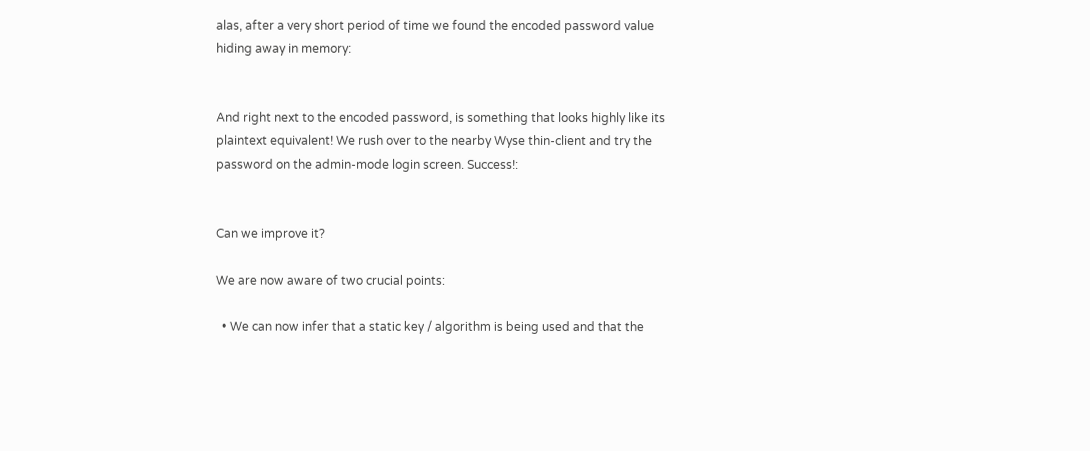alas, after a very short period of time we found the encoded password value hiding away in memory:


And right next to the encoded password, is something that looks highly like its plaintext equivalent! We rush over to the nearby Wyse thin-client and try the password on the admin-mode login screen. Success!:


Can we improve it?

We are now aware of two crucial points:

  • We can now infer that a static key / algorithm is being used and that the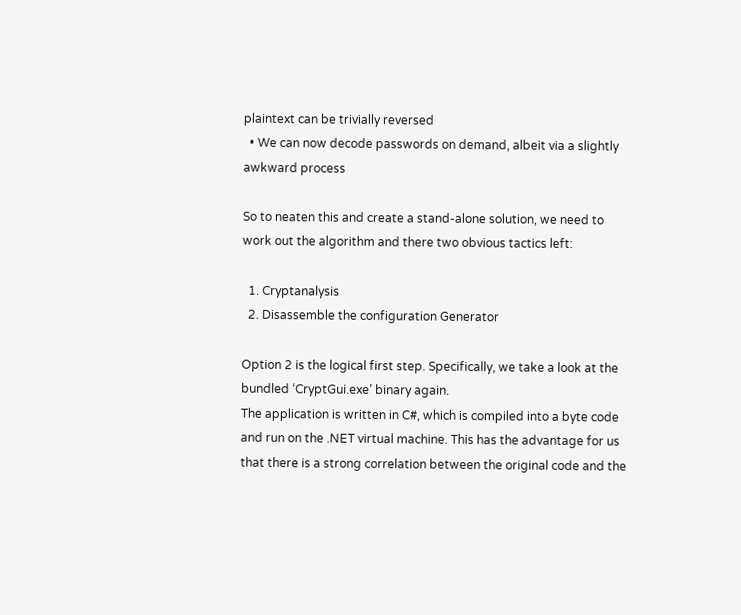plaintext can be trivially reversed
  • We can now decode passwords on demand, albeit via a slightly awkward process

So to neaten this and create a stand-alone solution, we need to work out the algorithm and there two obvious tactics left:

  1. Cryptanalysis
  2. Disassemble the configuration Generator

Option 2 is the logical first step. Specifically, we take a look at the bundled ‘CryptGui.exe’ binary again.
The application is written in C#, which is compiled into a byte code and run on the .NET virtual machine. This has the advantage for us that there is a strong correlation between the original code and the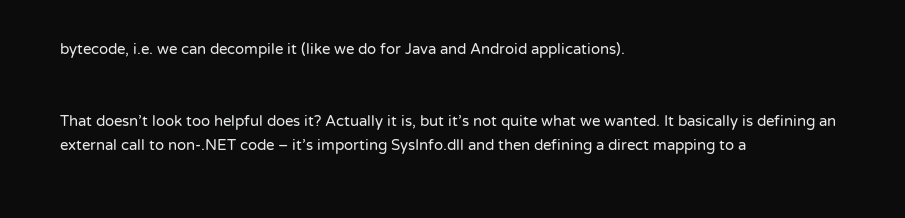bytecode, i.e. we can decompile it (like we do for Java and Android applications).


That doesn’t look too helpful does it? Actually it is, but it’s not quite what we wanted. It basically is defining an external call to non-.NET code – it’s importing SysInfo.dll and then defining a direct mapping to a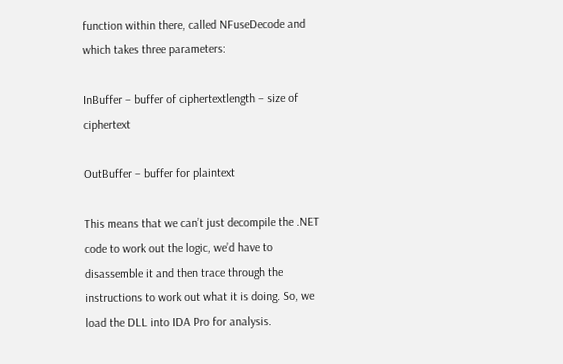function within there, called NFuseDecode and which takes three parameters:

InBuffer – buffer of ciphertextlength – size of ciphertext

OutBuffer – buffer for plaintext

This means that we can’t just decompile the .NET code to work out the logic, we’d have to disassemble it and then trace through the instructions to work out what it is doing. So, we load the DLL into IDA Pro for analysis.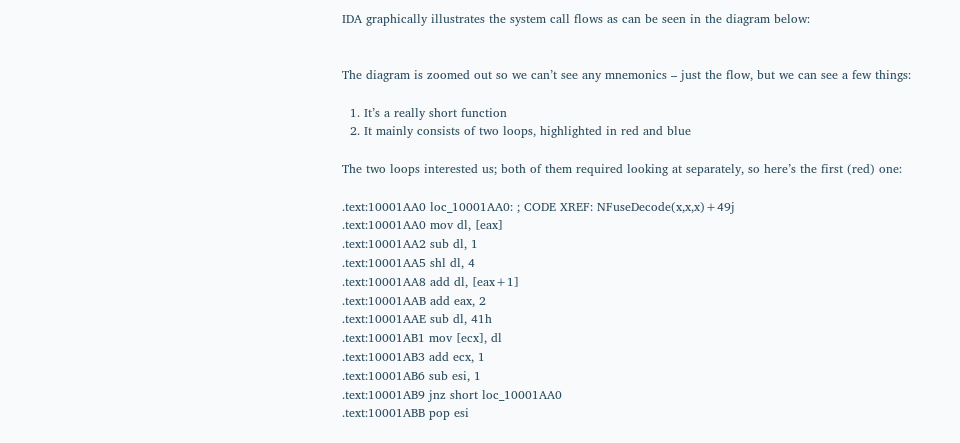IDA graphically illustrates the system call flows as can be seen in the diagram below:


The diagram is zoomed out so we can’t see any mnemonics – just the flow, but we can see a few things:

  1. It’s a really short function
  2. It mainly consists of two loops, highlighted in red and blue

The two loops interested us; both of them required looking at separately, so here’s the first (red) one:

.text:10001AA0 loc_10001AA0: ; CODE XREF: NFuseDecode(x,x,x)+49j
.text:10001AA0 mov dl, [eax]
.text:10001AA2 sub dl, 1
.text:10001AA5 shl dl, 4
.text:10001AA8 add dl, [eax+1]
.text:10001AAB add eax, 2
.text:10001AAE sub dl, 41h
.text:10001AB1 mov [ecx], dl
.text:10001AB3 add ecx, 1
.text:10001AB6 sub esi, 1
.text:10001AB9 jnz short loc_10001AA0
.text:10001ABB pop esi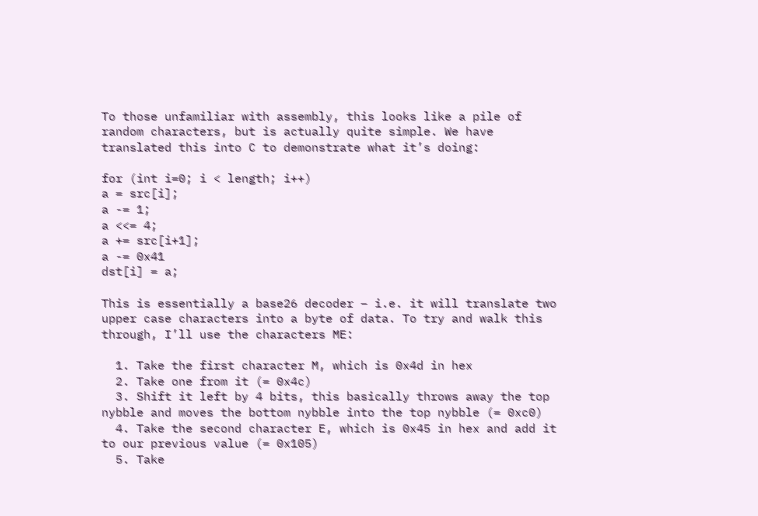To those unfamiliar with assembly, this looks like a pile of random characters, but is actually quite simple. We have translated this into C to demonstrate what it’s doing:

for (int i=0; i < length; i++)
a = src[i];
a -= 1;
a <<= 4;
a += src[i+1];
a -= 0x41
dst[i] = a;

This is essentially a base26 decoder – i.e. it will translate two upper case characters into a byte of data. To try and walk this through, I’ll use the characters ME:

  1. Take the first character M, which is 0x4d in hex
  2. Take one from it (= 0x4c)
  3. Shift it left by 4 bits, this basically throws away the top nybble and moves the bottom nybble into the top nybble (= 0xc0)
  4. Take the second character E, which is 0x45 in hex and add it to our previous value (= 0x105)
  5. Take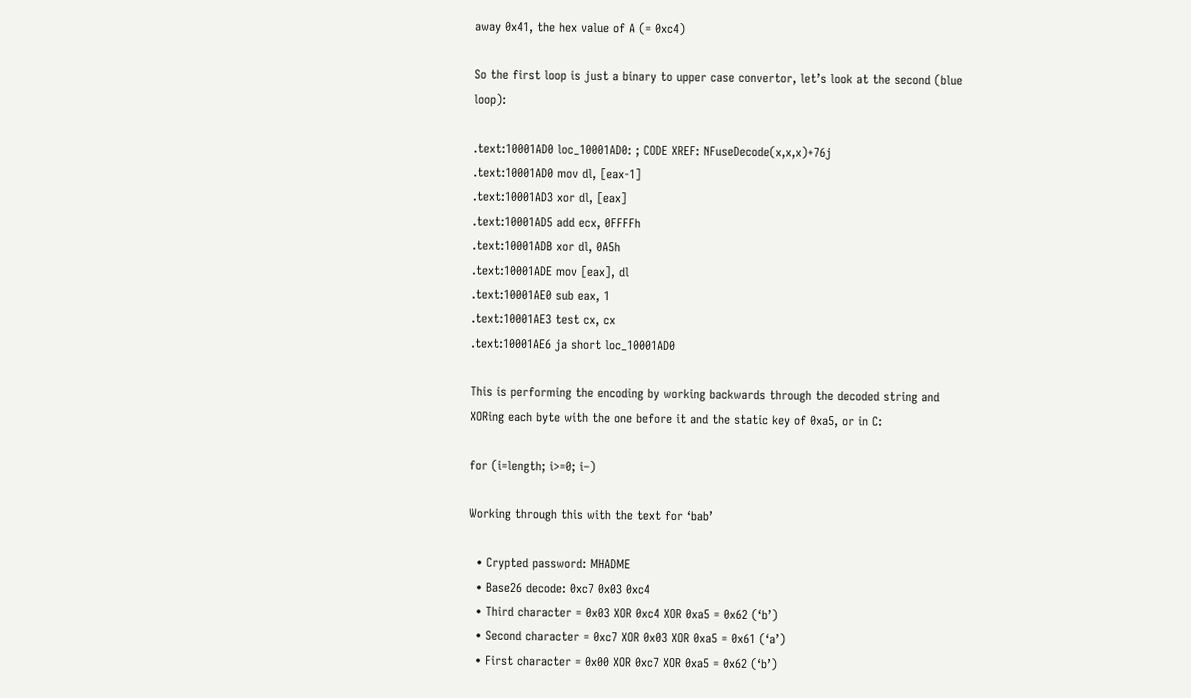away 0x41, the hex value of A (= 0xc4)

So the first loop is just a binary to upper case convertor, let’s look at the second (blue loop):

.text:10001AD0 loc_10001AD0: ; CODE XREF: NFuseDecode(x,x,x)+76j
.text:10001AD0 mov dl, [eax-1]
.text:10001AD3 xor dl, [eax]
.text:10001AD5 add ecx, 0FFFFh
.text:10001ADB xor dl, 0A5h
.text:10001ADE mov [eax], dl
.text:10001AE0 sub eax, 1
.text:10001AE3 test cx, cx
.text:10001AE6 ja short loc_10001AD0

This is performing the encoding by working backwards through the decoded string and XORing each byte with the one before it and the static key of 0xa5, or in C:

for (i=length; i>=0; i–)

Working through this with the text for ‘bab’

  • Crypted password: MHADME
  • Base26 decode: 0xc7 0x03 0xc4
  • Third character = 0x03 XOR 0xc4 XOR 0xa5 = 0x62 (‘b’)
  • Second character = 0xc7 XOR 0x03 XOR 0xa5 = 0x61 (‘a’)
  • First character = 0x00 XOR 0xc7 XOR 0xa5 = 0x62 (‘b’)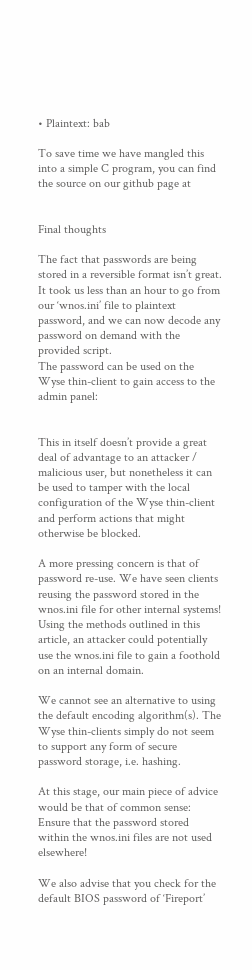• Plaintext: bab

To save time we have mangled this into a simple C program, you can find the source on our github page at


Final thoughts

The fact that passwords are being stored in a reversible format isn’t great. It took us less than an hour to go from our ‘wnos.ini’ file to plaintext password, and we can now decode any password on demand with the provided script.
The password can be used on the Wyse thin-client to gain access to the admin panel:


This in itself doesn’t provide a great deal of advantage to an attacker / malicious user, but nonetheless it can be used to tamper with the local configuration of the Wyse thin-client and perform actions that might otherwise be blocked.

A more pressing concern is that of password re-use. We have seen clients reusing the password stored in the wnos.ini file for other internal systems! Using the methods outlined in this article, an attacker could potentially use the wnos.ini file to gain a foothold on an internal domain.

We cannot see an alternative to using the default encoding algorithm(s). The Wyse thin-clients simply do not seem to support any form of secure password storage, i.e. hashing.

At this stage, our main piece of advice would be that of common sense: Ensure that the password stored within the wnos.ini files are not used elsewhere!

We also advise that you check for the default BIOS password of ‘Fireport’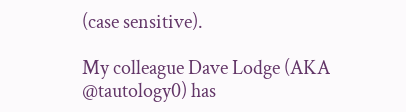(case sensitive).

My colleague Dave Lodge (AKA @tautology0) has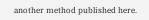another method published here.